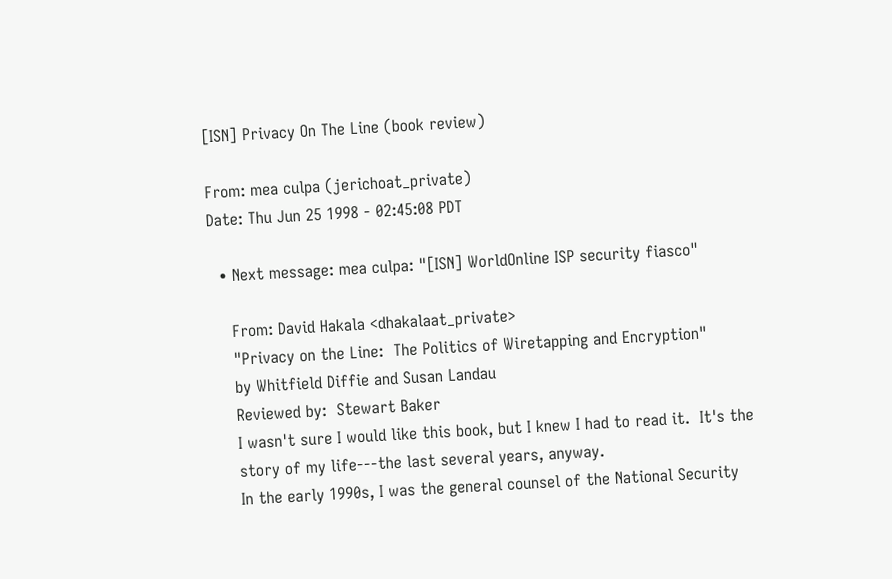[ISN] Privacy On The Line (book review)

From: mea culpa (jerichoat_private)
Date: Thu Jun 25 1998 - 02:45:08 PDT

  • Next message: mea culpa: "[ISN] WorldOnline ISP security fiasco"

    From: David Hakala <dhakalaat_private>
    "Privacy on the Line:  The Politics of Wiretapping and Encryption"
    by Whitfield Diffie and Susan Landau
    Reviewed by:  Stewart Baker
    I wasn't sure I would like this book, but I knew I had to read it.  It's the
    story of my life---the last several years, anyway.
    In the early 1990s, I was the general counsel of the National Security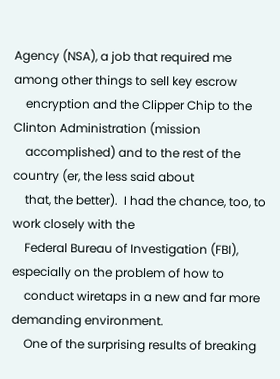Agency (NSA), a job that required me among other things to sell key escrow
    encryption and the Clipper Chip to the Clinton Administration (mission
    accomplished) and to the rest of the country (er, the less said about
    that, the better).  I had the chance, too, to work closely with the
    Federal Bureau of Investigation (FBI), especially on the problem of how to
    conduct wiretaps in a new and far more demanding environment.
    One of the surprising results of breaking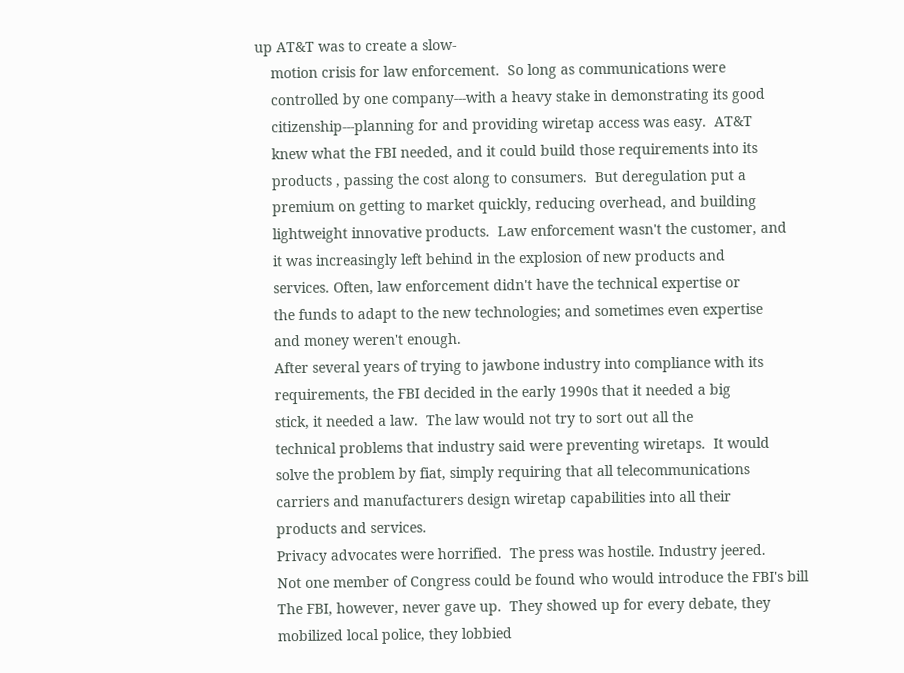up AT&T was to create a slow-
    motion crisis for law enforcement.  So long as communications were
    controlled by one company---with a heavy stake in demonstrating its good
    citizenship---planning for and providing wiretap access was easy.  AT&T
    knew what the FBI needed, and it could build those requirements into its
    products , passing the cost along to consumers.  But deregulation put a
    premium on getting to market quickly, reducing overhead, and building
    lightweight innovative products.  Law enforcement wasn't the customer, and
    it was increasingly left behind in the explosion of new products and
    services. Often, law enforcement didn't have the technical expertise or
    the funds to adapt to the new technologies; and sometimes even expertise
    and money weren't enough.
    After several years of trying to jawbone industry into compliance with its
    requirements, the FBI decided in the early 1990s that it needed a big
    stick, it needed a law.  The law would not try to sort out all the
    technical problems that industry said were preventing wiretaps.  It would
    solve the problem by fiat, simply requiring that all telecommunications
    carriers and manufacturers design wiretap capabilities into all their
    products and services.
    Privacy advocates were horrified.  The press was hostile. Industry jeered.
    Not one member of Congress could be found who would introduce the FBI's bill
    The FBI, however, never gave up.  They showed up for every debate, they
    mobilized local police, they lobbied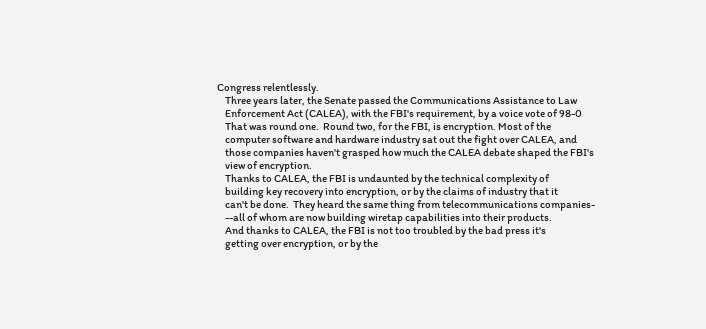Congress relentlessly.
    Three years later, the Senate passed the Communications Assistance to Law
    Enforcement Act (CALEA), with the FBI's requirement, by a voice vote of 98-0
    That was round one.  Round two, for the FBI, is encryption. Most of the
    computer software and hardware industry sat out the fight over CALEA, and
    those companies haven't grasped how much the CALEA debate shaped the FBI's
    view of encryption.
    Thanks to CALEA, the FBI is undaunted by the technical complexity of
    building key recovery into encryption, or by the claims of industry that it
    can't be done.  They heard the same thing from telecommunications companies-
    --all of whom are now building wiretap capabilities into their products.
    And thanks to CALEA, the FBI is not too troubled by the bad press it's
    getting over encryption, or by the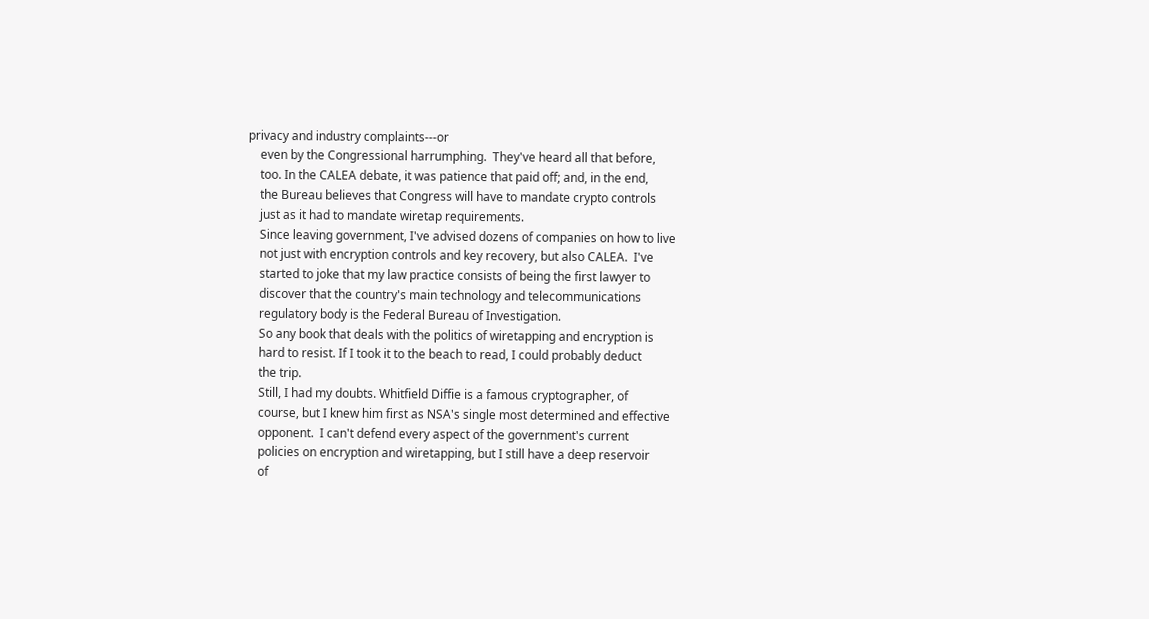privacy and industry complaints---or
    even by the Congressional harrumphing.  They've heard all that before,
    too. In the CALEA debate, it was patience that paid off; and, in the end,
    the Bureau believes that Congress will have to mandate crypto controls
    just as it had to mandate wiretap requirements.
    Since leaving government, I've advised dozens of companies on how to live
    not just with encryption controls and key recovery, but also CALEA.  I've
    started to joke that my law practice consists of being the first lawyer to
    discover that the country's main technology and telecommunications
    regulatory body is the Federal Bureau of Investigation.
    So any book that deals with the politics of wiretapping and encryption is
    hard to resist. If I took it to the beach to read, I could probably deduct
    the trip.
    Still, I had my doubts. Whitfield Diffie is a famous cryptographer, of
    course, but I knew him first as NSA's single most determined and effective
    opponent.  I can't defend every aspect of the government's current
    policies on encryption and wiretapping, but I still have a deep reservoir
    of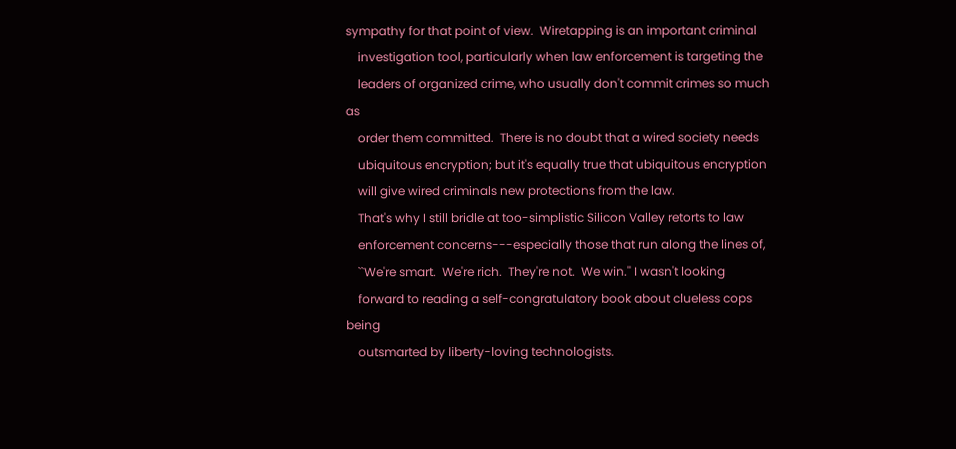sympathy for that point of view.  Wiretapping is an important criminal
    investigation tool, particularly when law enforcement is targeting the
    leaders of organized crime, who usually don't commit crimes so much as
    order them committed.  There is no doubt that a wired society needs
    ubiquitous encryption; but it's equally true that ubiquitous encryption
    will give wired criminals new protections from the law.
    That's why I still bridle at too-simplistic Silicon Valley retorts to law
    enforcement concerns---especially those that run along the lines of,
    ``We're smart.  We're rich.  They're not.  We win.'' I wasn't looking
    forward to reading a self-congratulatory book about clueless cops being
    outsmarted by liberty-loving technologists.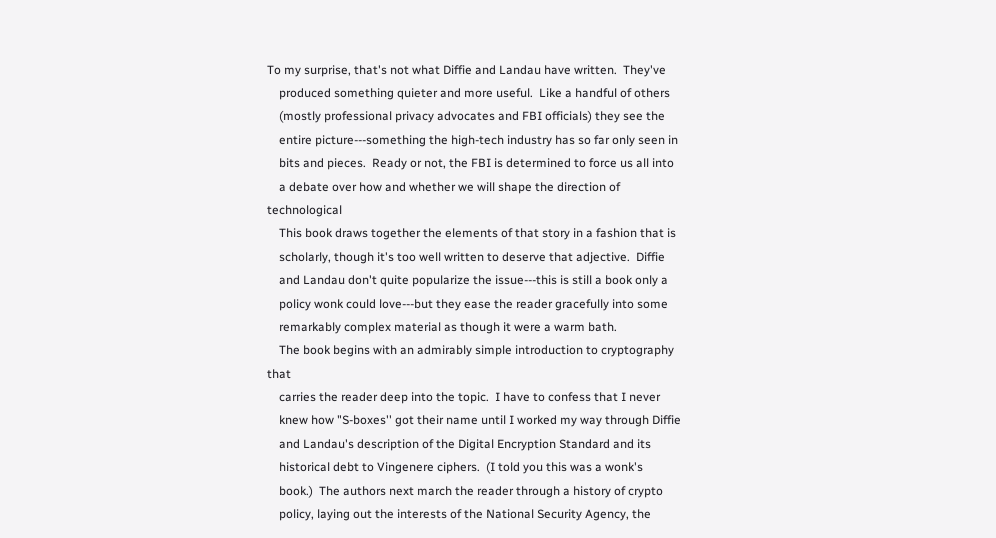To my surprise, that's not what Diffie and Landau have written.  They've
    produced something quieter and more useful.  Like a handful of others
    (mostly professional privacy advocates and FBI officials) they see the
    entire picture---something the high-tech industry has so far only seen in
    bits and pieces.  Ready or not, the FBI is determined to force us all into
    a debate over how and whether we will shape the direction of technological
    This book draws together the elements of that story in a fashion that is
    scholarly, though it's too well written to deserve that adjective.  Diffie
    and Landau don't quite popularize the issue---this is still a book only a
    policy wonk could love---but they ease the reader gracefully into some
    remarkably complex material as though it were a warm bath.
    The book begins with an admirably simple introduction to cryptography that
    carries the reader deep into the topic.  I have to confess that I never
    knew how "S-boxes'' got their name until I worked my way through Diffie
    and Landau's description of the Digital Encryption Standard and its
    historical debt to Vingenere ciphers.  (I told you this was a wonk's
    book.)  The authors next march the reader through a history of crypto
    policy, laying out the interests of the National Security Agency, the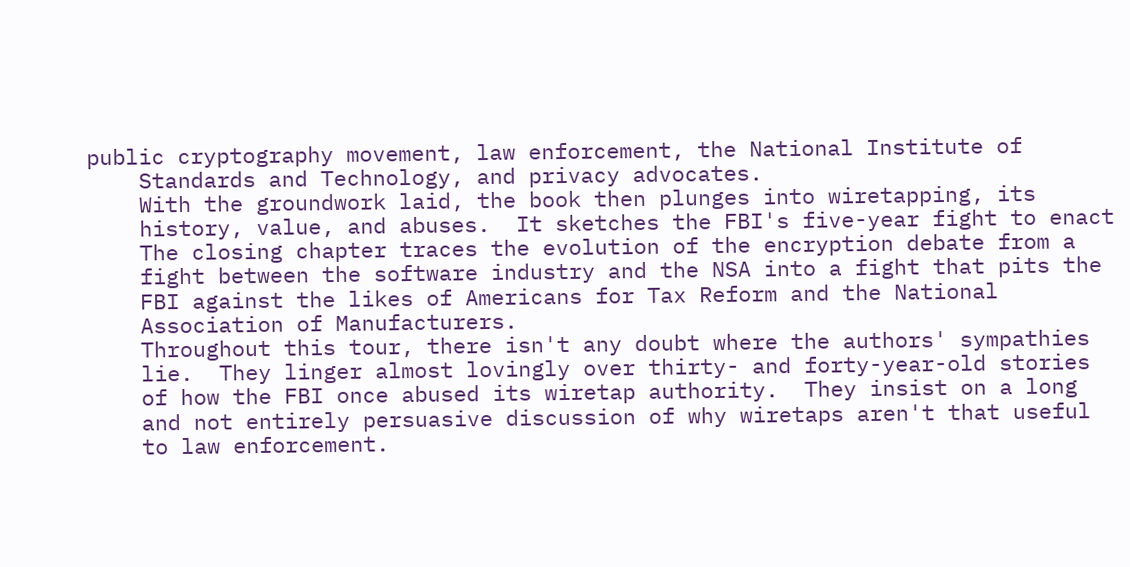public cryptography movement, law enforcement, the National Institute of
    Standards and Technology, and privacy advocates.
    With the groundwork laid, the book then plunges into wiretapping, its
    history, value, and abuses.  It sketches the FBI's five-year fight to enact
    The closing chapter traces the evolution of the encryption debate from a
    fight between the software industry and the NSA into a fight that pits the
    FBI against the likes of Americans for Tax Reform and the National
    Association of Manufacturers.
    Throughout this tour, there isn't any doubt where the authors' sympathies
    lie.  They linger almost lovingly over thirty- and forty-year-old stories
    of how the FBI once abused its wiretap authority.  They insist on a long
    and not entirely persuasive discussion of why wiretaps aren't that useful
    to law enforcement.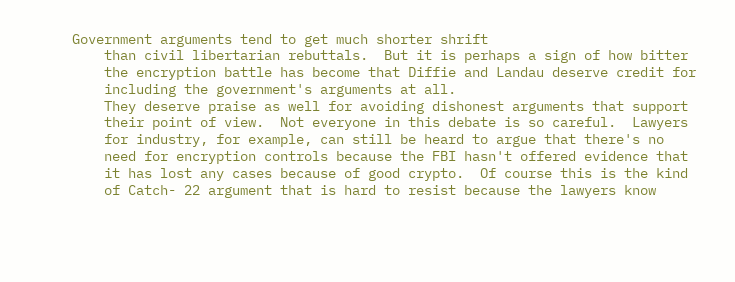Government arguments tend to get much shorter shrift
    than civil libertarian rebuttals.  But it is perhaps a sign of how bitter
    the encryption battle has become that Diffie and Landau deserve credit for
    including the government's arguments at all.
    They deserve praise as well for avoiding dishonest arguments that support
    their point of view.  Not everyone in this debate is so careful.  Lawyers
    for industry, for example, can still be heard to argue that there's no
    need for encryption controls because the FBI hasn't offered evidence that
    it has lost any cases because of good crypto.  Of course this is the kind
    of Catch- 22 argument that is hard to resist because the lawyers know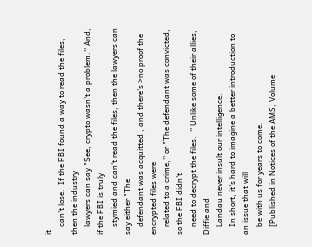it
    can't lose.  If the FBI found a way to read the files, then the industry
    lawyers can say "See, crypto wasn't a problem.'' And, if the FBI is truly
    stymied and can't read the files, then the lawyers can say either "The
    defendant was acquitted , and there's >no proof the encrypted files were
    related to a crime,'' or "The defendant was convicted, so the FBI didn't
    need to decrypt the files.  '' Unlike some of their allies, Diffie and
    Landau never insult our intelligence.
    In short, it's hard to imagine a better introduction to an issue that will
    be with us for years to come.
    [Published in Notices of the AMS, Volume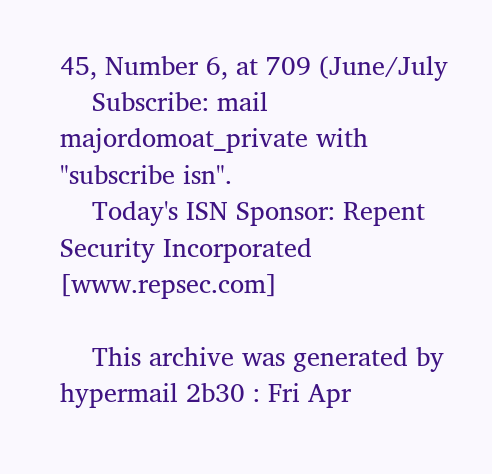45, Number 6, at 709 (June/July
    Subscribe: mail majordomoat_private with "subscribe isn".
    Today's ISN Sponsor: Repent Security Incorporated [www.repsec.com]

    This archive was generated by hypermail 2b30 : Fri Apr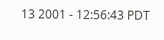13 2001 - 12:56:43 PDT